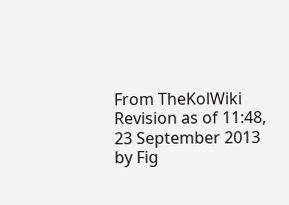From TheKolWiki
Revision as of 11:48, 23 September 2013 by Fig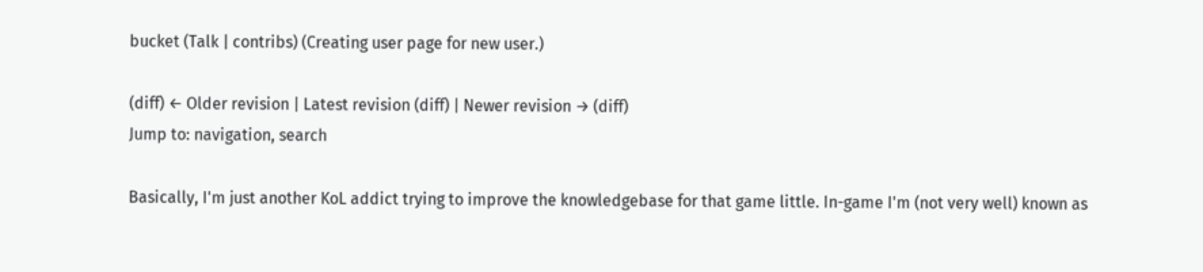bucket (Talk | contribs) (Creating user page for new user.)

(diff) ← Older revision | Latest revision (diff) | Newer revision → (diff)
Jump to: navigation, search

Basically, I'm just another KoL addict trying to improve the knowledgebase for that game little. In-game I'm (not very well) known as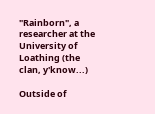"Rainborn", a researcher at the University of Loathing (the clan, y'know...)

Outside of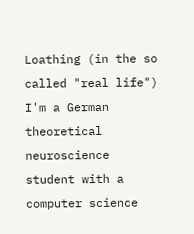Loathing (in the so called "real life") I'm a German theoretical neuroscience student with a computer science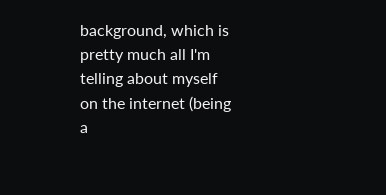background, which is pretty much all I'm telling about myself on the internet (being a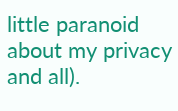little paranoid about my privacy and all).